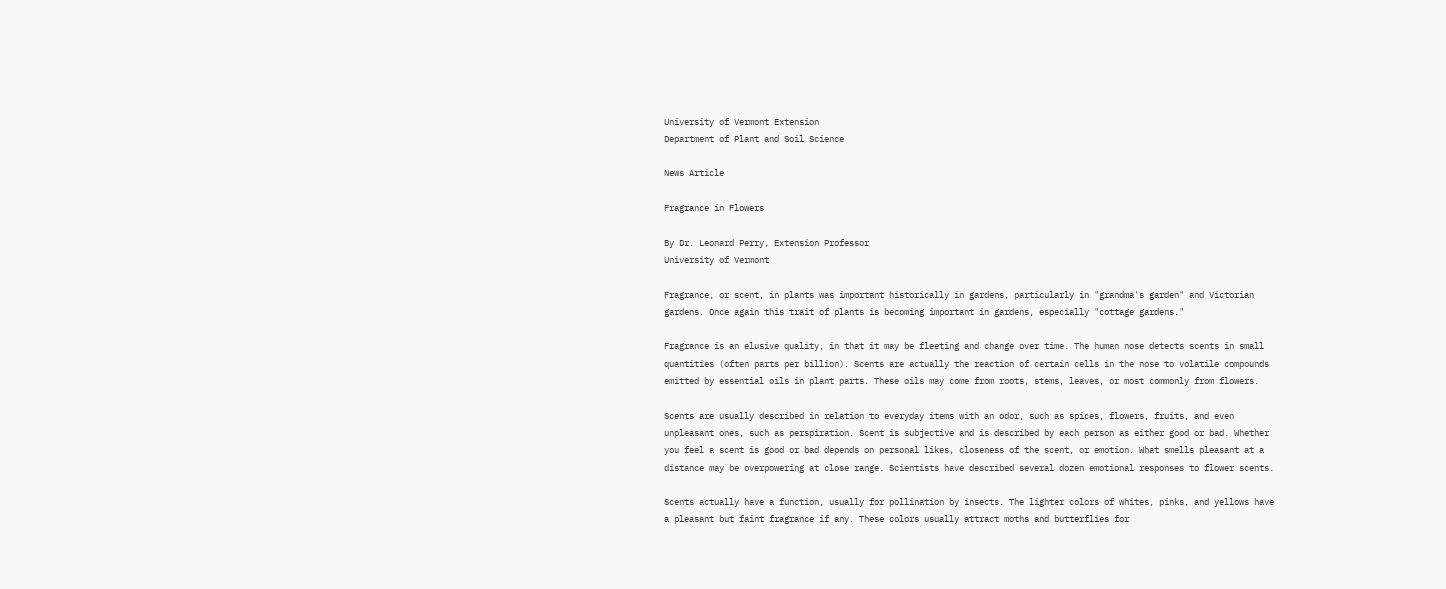University of Vermont Extension
Department of Plant and Soil Science

News Article

Fragrance in Flowers

By Dr. Leonard Perry, Extension Professor
University of Vermont

Fragrance, or scent, in plants was important historically in gardens, particularly in "grandma's garden" and Victorian gardens. Once again this trait of plants is becoming important in gardens, especially "cottage gardens."

Fragrance is an elusive quality, in that it may be fleeting and change over time. The human nose detects scents in small quantities (often parts per billion). Scents are actually the reaction of certain cells in the nose to volatile compounds emitted by essential oils in plant parts. These oils may come from roots, stems, leaves, or most commonly from flowers.

Scents are usually described in relation to everyday items with an odor, such as spices, flowers, fruits, and even unpleasant ones, such as perspiration. Scent is subjective and is described by each person as either good or bad. Whether you feel a scent is good or bad depends on personal likes, closeness of the scent, or emotion. What smells pleasant at a distance may be overpowering at close range. Scientists have described several dozen emotional responses to flower scents.

Scents actually have a function, usually for pollination by insects. The lighter colors of whites, pinks, and yellows have a pleasant but faint fragrance if any. These colors usually attract moths and butterflies for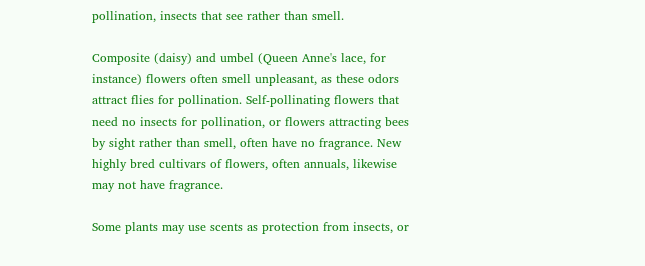pollination, insects that see rather than smell.

Composite (daisy) and umbel (Queen Anne's lace, for instance) flowers often smell unpleasant, as these odors attract flies for pollination. Self-pollinating flowers that need no insects for pollination, or flowers attracting bees by sight rather than smell, often have no fragrance. New highly bred cultivars of flowers, often annuals, likewise may not have fragrance.

Some plants may use scents as protection from insects, or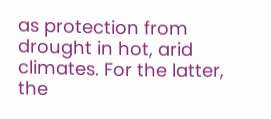as protection from drought in hot, arid climates. For the latter, the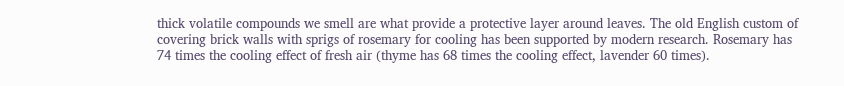thick volatile compounds we smell are what provide a protective layer around leaves. The old English custom of covering brick walls with sprigs of rosemary for cooling has been supported by modern research. Rosemary has 74 times the cooling effect of fresh air (thyme has 68 times the cooling effect, lavender 60 times).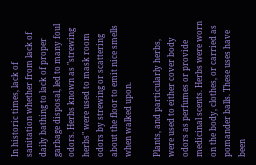In historic times, lack of sanitation whether from lack of daily bathing to lack of proper garbage disposal, led to many foul odors. Herbs known as "strewing herbs" were used to mask room odors by strewing or scattering about the floor to emit nice smells when walked upon.

Plants, and particularly herbs, were used to either cover body odors as perfumes or provide medicinal scents. Herbs were worn on the body, clothes, or carried as pomander balls. These uses have been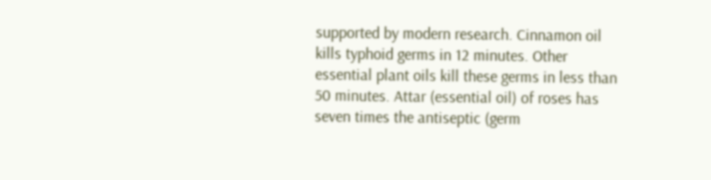supported by modern research. Cinnamon oil kills typhoid germs in 12 minutes. Other essential plant oils kill these germs in less than 50 minutes. Attar (essential oil) of roses has seven times the antiseptic (germ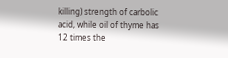killing) strength of carbolic acid, while oil of thyme has 12 times the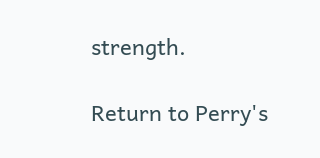strength.

Return to Perry's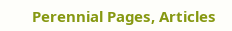Perennial Pages, Articles